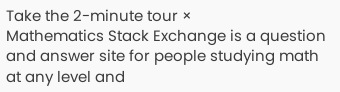Take the 2-minute tour ×
Mathematics Stack Exchange is a question and answer site for people studying math at any level and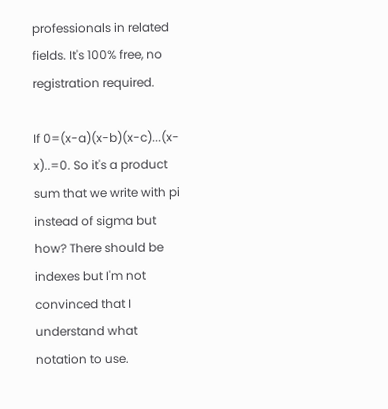professionals in related fields. It's 100% free, no registration required.

If 0=(x-a)(x-b)(x-c)...(x-x)..=0. So it's a product sum that we write with pi instead of sigma but how? There should be indexes but I'm not convinced that I understand what notation to use.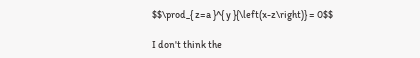$$\prod_{ z=a }^{ y }{\left(x-z\right)} = 0$$

I don't think the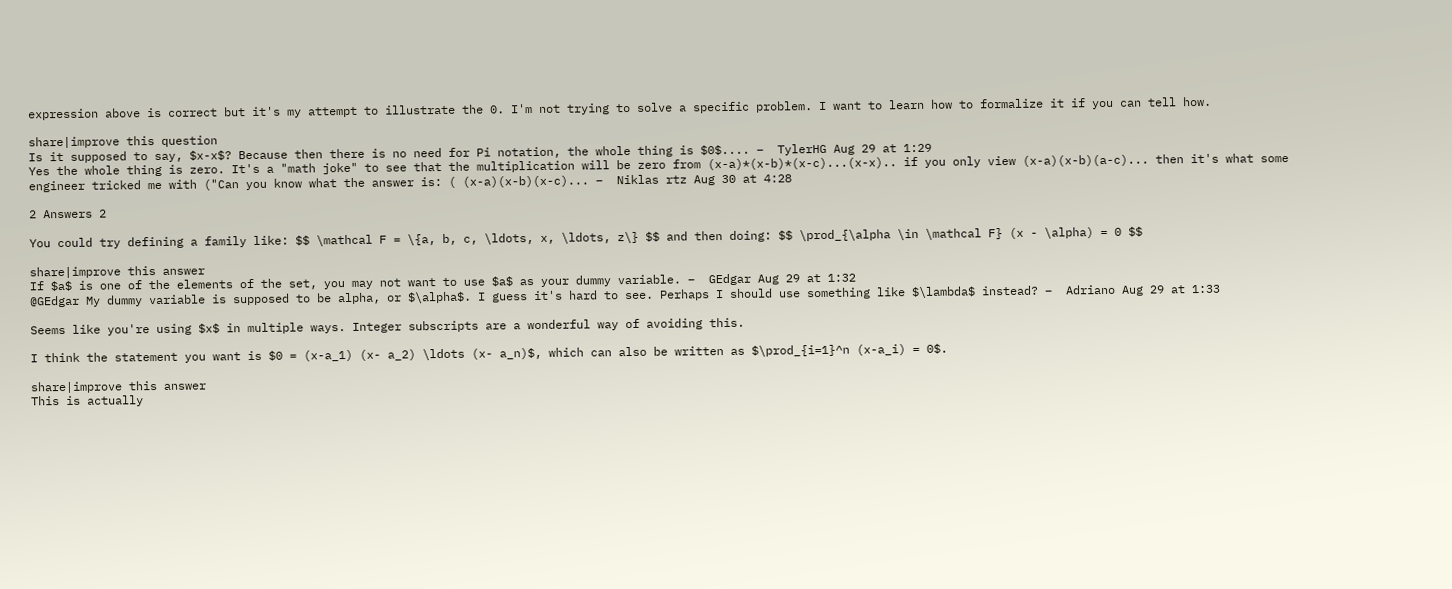expression above is correct but it's my attempt to illustrate the 0. I'm not trying to solve a specific problem. I want to learn how to formalize it if you can tell how.

share|improve this question
Is it supposed to say, $x-x$? Because then there is no need for Pi notation, the whole thing is $0$.... –  TylerHG Aug 29 at 1:29
Yes the whole thing is zero. It's a "math joke" to see that the multiplication will be zero from (x-a)*(x-b)*(x-c)...(x-x).. if you only view (x-a)(x-b)(a-c)... then it's what some engineer tricked me with ("Can you know what the answer is: ( (x-a)(x-b)(x-c)... –  Niklas rtz Aug 30 at 4:28

2 Answers 2

You could try defining a family like: $$ \mathcal F = \{a, b, c, \ldots, x, \ldots, z\} $$ and then doing: $$ \prod_{\alpha \in \mathcal F} (x - \alpha) = 0 $$

share|improve this answer
If $a$ is one of the elements of the set, you may not want to use $a$ as your dummy variable. –  GEdgar Aug 29 at 1:32
@GEdgar My dummy variable is supposed to be alpha, or $\alpha$. I guess it's hard to see. Perhaps I should use something like $\lambda$ instead? –  Adriano Aug 29 at 1:33

Seems like you're using $x$ in multiple ways. Integer subscripts are a wonderful way of avoiding this.

I think the statement you want is $0 = (x-a_1) (x- a_2) \ldots (x- a_n)$, which can also be written as $\prod_{i=1}^n (x-a_i) = 0$.

share|improve this answer
This is actually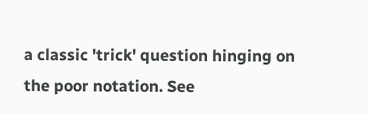a classic 'trick' question hinging on the poor notation. See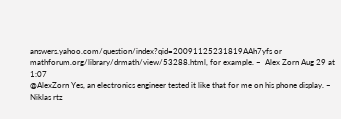answers.yahoo.com/question/index?qid=20091125231819AAh7yfs or mathforum.org/library/drmath/view/53288.html, for example. –  Alex Zorn Aug 29 at 1:07
@AlexZorn Yes, an electronics engineer tested it like that for me on his phone display. –  Niklas rtz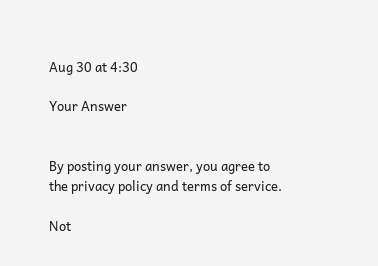Aug 30 at 4:30

Your Answer


By posting your answer, you agree to the privacy policy and terms of service.

Not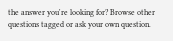the answer you're looking for? Browse other questions tagged or ask your own question.